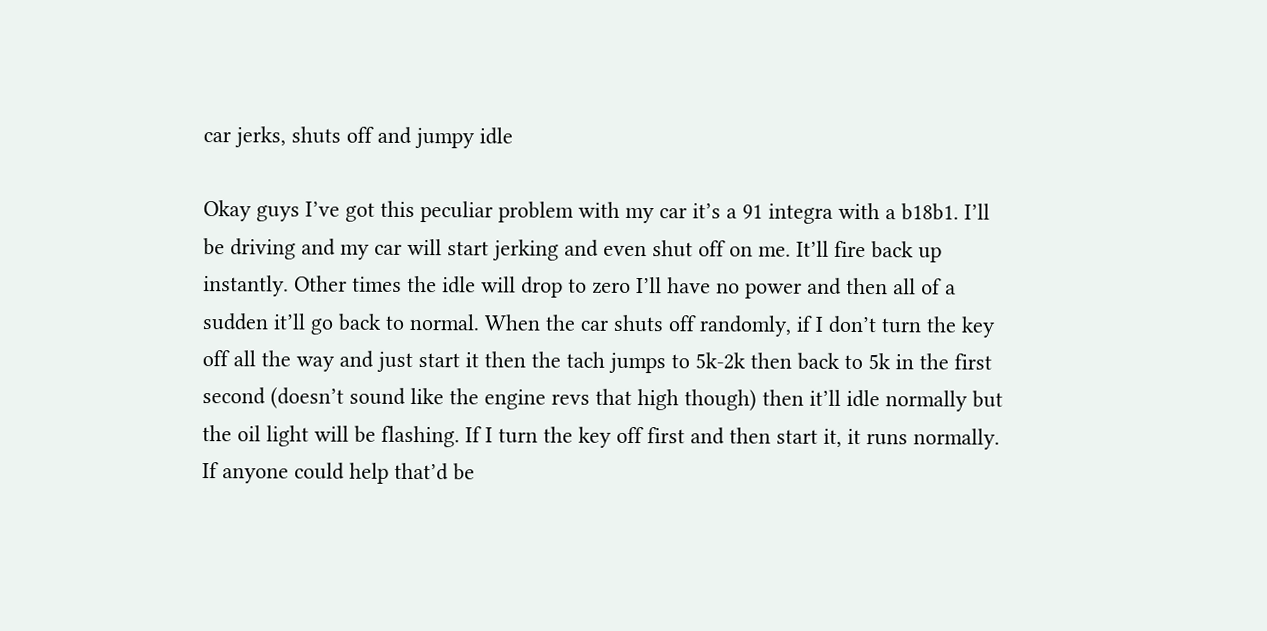car jerks, shuts off and jumpy idle

Okay guys I’ve got this peculiar problem with my car it’s a 91 integra with a b18b1. I’ll be driving and my car will start jerking and even shut off on me. It’ll fire back up instantly. Other times the idle will drop to zero I’ll have no power and then all of a sudden it’ll go back to normal. When the car shuts off randomly, if I don’t turn the key off all the way and just start it then the tach jumps to 5k-2k then back to 5k in the first second (doesn’t sound like the engine revs that high though) then it’ll idle normally but the oil light will be flashing. If I turn the key off first and then start it, it runs normally. If anyone could help that’d be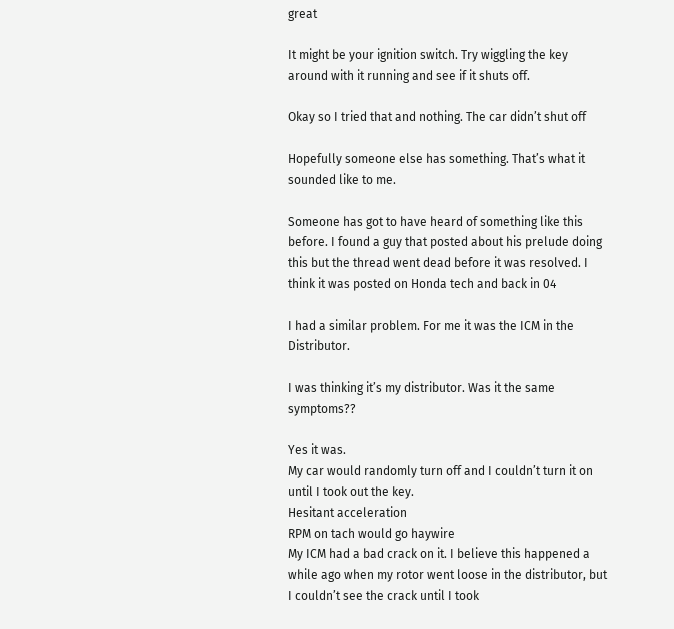great

It might be your ignition switch. Try wiggling the key around with it running and see if it shuts off.

Okay so I tried that and nothing. The car didn’t shut off

Hopefully someone else has something. That’s what it sounded like to me.

Someone has got to have heard of something like this before. I found a guy that posted about his prelude doing this but the thread went dead before it was resolved. I think it was posted on Honda tech and back in 04

I had a similar problem. For me it was the ICM in the Distributor.

I was thinking it’s my distributor. Was it the same symptoms??

Yes it was.
My car would randomly turn off and I couldn’t turn it on until I took out the key.
Hesitant acceleration
RPM on tach would go haywire
My ICM had a bad crack on it. I believe this happened a while ago when my rotor went loose in the distributor, but I couldn’t see the crack until I took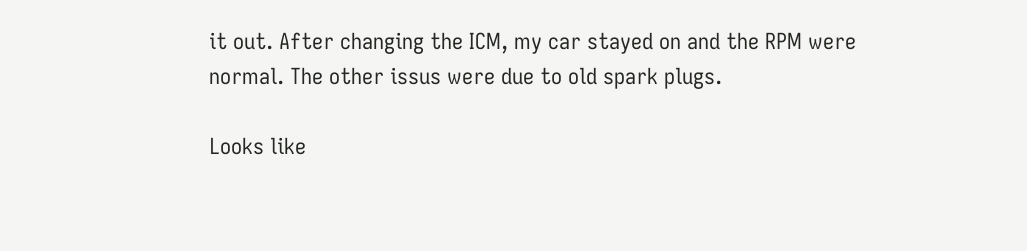it out. After changing the ICM, my car stayed on and the RPM were normal. The other issus were due to old spark plugs.

Looks like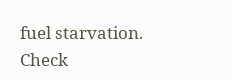fuel starvation. Check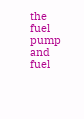the fuel pump and fuel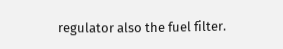regulator also the fuel filter.